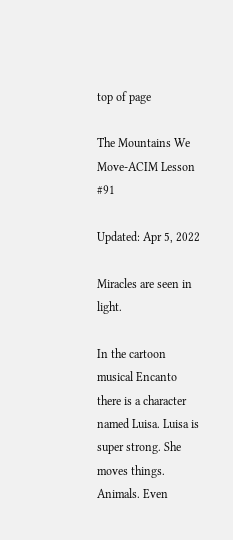top of page

The Mountains We Move-ACIM Lesson #91

Updated: Apr 5, 2022

Miracles are seen in light.

In the cartoon musical Encanto there is a character named Luisa. Luisa is super strong. She moves things. Animals. Even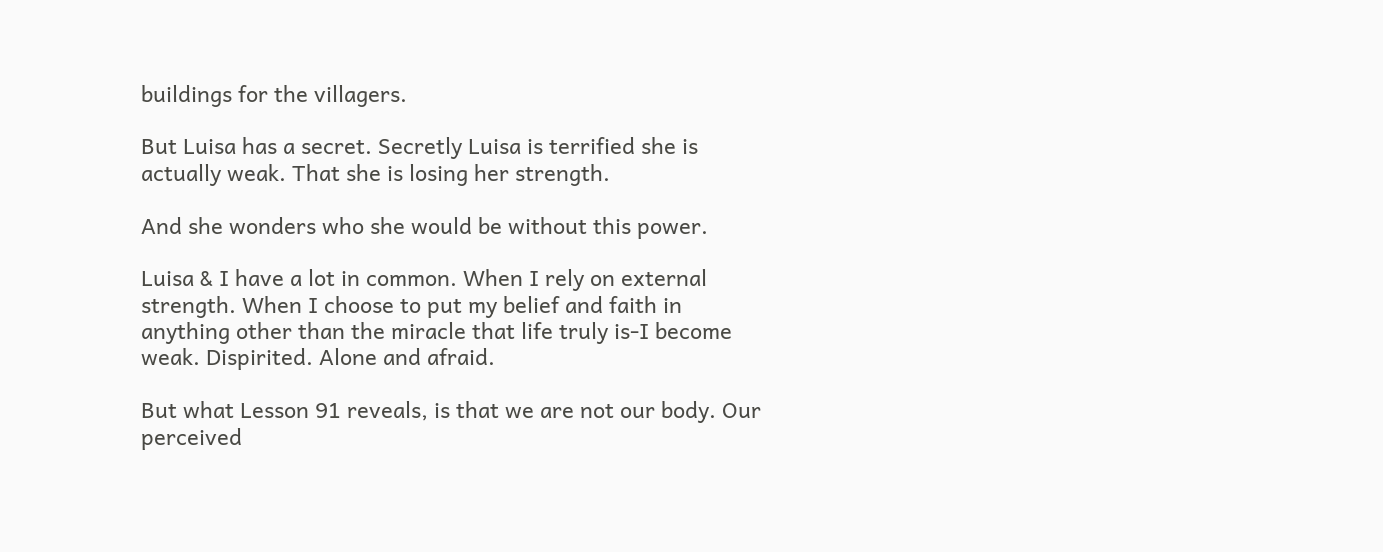buildings for the villagers.

But Luisa has a secret. Secretly Luisa is terrified she is actually weak. That she is losing her strength.

And she wonders who she would be without this power.

Luisa & I have a lot in common. When I rely on external strength. When I choose to put my belief and faith in anything other than the miracle that life truly is-I become weak. Dispirited. Alone and afraid.

But what Lesson 91 reveals, is that we are not our body. Our perceived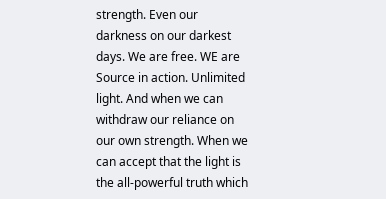strength. Even our darkness on our darkest days. We are free. WE are Source in action. Unlimited light. And when we can withdraw our reliance on our own strength. When we can accept that the light is the all-powerful truth which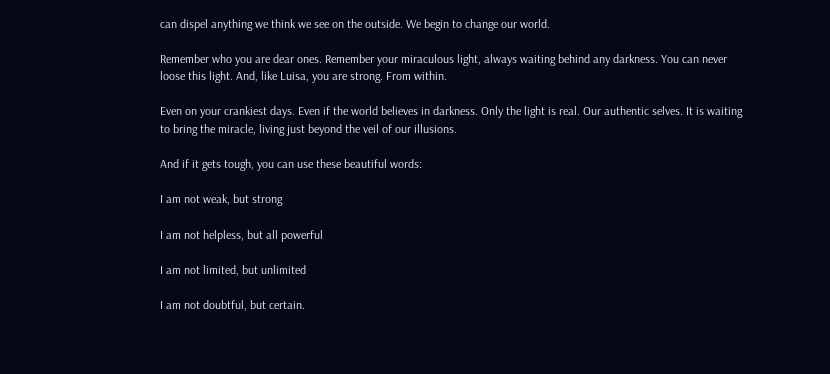can dispel anything we think we see on the outside. We begin to change our world.

Remember who you are dear ones. Remember your miraculous light, always waiting behind any darkness. You can never loose this light. And, like Luisa, you are strong. From within.

Even on your crankiest days. Even if the world believes in darkness. Only the light is real. Our authentic selves. It is waiting to bring the miracle, living just beyond the veil of our illusions.

And if it gets tough, you can use these beautiful words:

I am not weak, but strong

I am not helpless, but all powerful

I am not limited, but unlimited

I am not doubtful, but certain.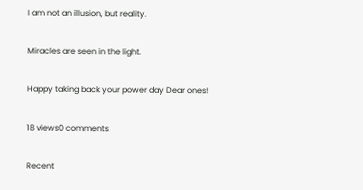I am not an illusion, but reality.

Miracles are seen in the light.

Happy taking back your power day Dear ones!

18 views0 comments

Recent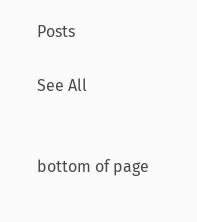Posts

See All


bottom of page